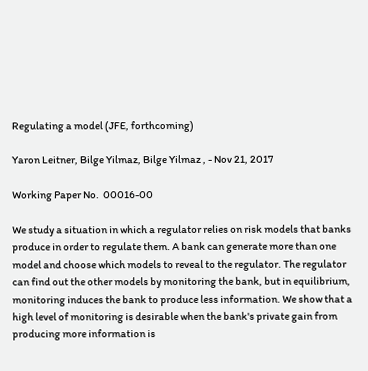Regulating a model (JFE, forthcoming)

Yaron Leitner, Bilge Yilmaz, Bilge Yilmaz , - Nov 21, 2017

Working Paper No.  00016-00

We study a situation in which a regulator relies on risk models that banks produce in order to regulate them. A bank can generate more than one model and choose which models to reveal to the regulator. The regulator can find out the other models by monitoring the bank, but in equilibrium, monitoring induces the bank to produce less information. We show that a high level of monitoring is desirable when the bank's private gain from producing more information is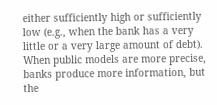either sufficiently high or sufficiently low (e.g., when the bank has a very little or a very large amount of debt). When public models are more precise, banks produce more information, but the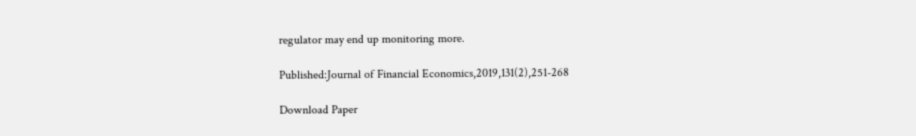regulator may end up monitoring more.

Published:Journal of Financial Economics,2019,131(2),251-268

Download Paper